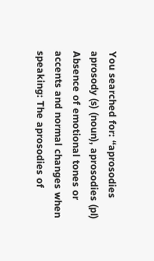You searched for: “aprosodies
aprosody (s) (noun), aprosodies (pl)
Absence of emotional tones or accents and normal changes when speaking: The aprosodies of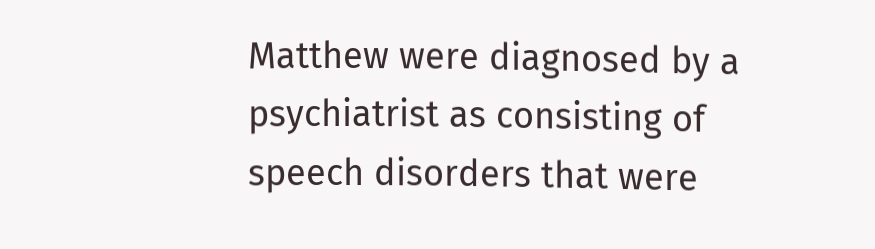Matthew were diagnosed by a psychiatrist as consisting of speech disorders that were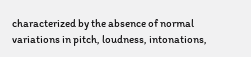characterized by the absence of normal variations in pitch, loudness, intonations,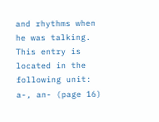and rhythms when he was talking.
This entry is located in the following unit: a-, an- (page 16)